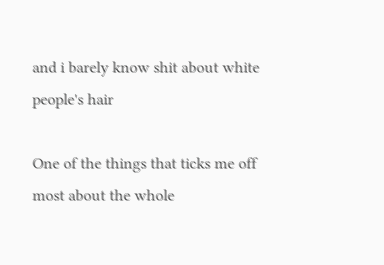and i barely know shit about white people's hair

One of the things that ticks me off most about the whole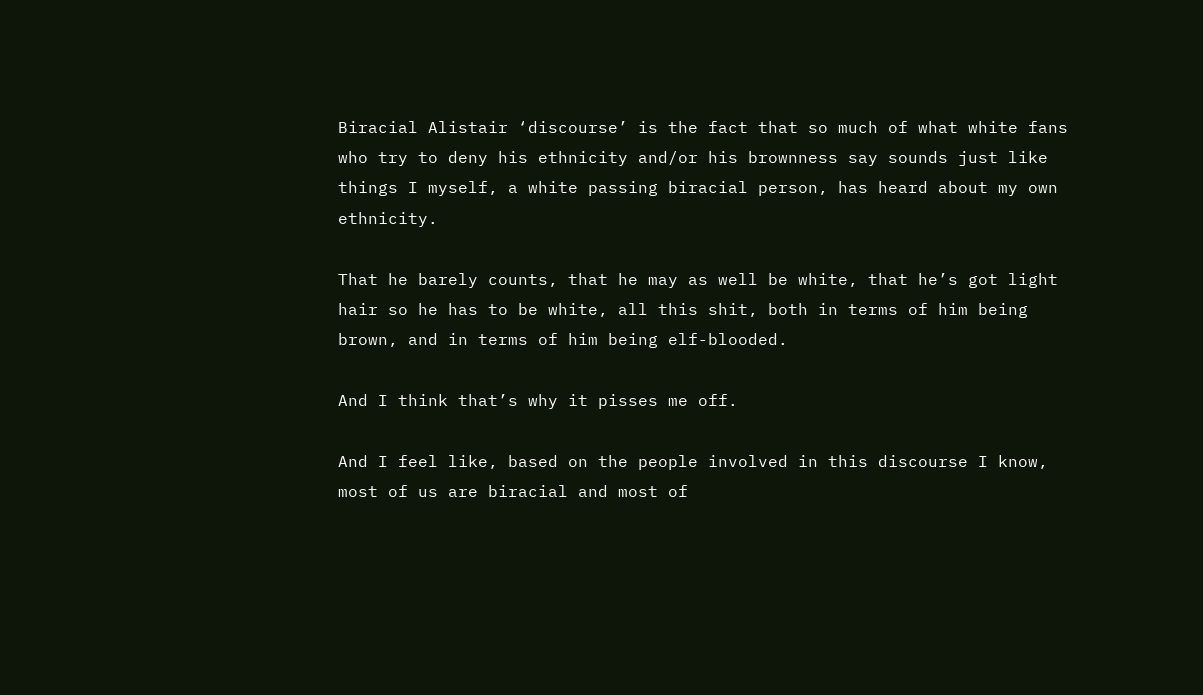Biracial Alistair ‘discourse’ is the fact that so much of what white fans who try to deny his ethnicity and/or his brownness say sounds just like things I myself, a white passing biracial person, has heard about my own ethnicity.

That he barely counts, that he may as well be white, that he’s got light hair so he has to be white, all this shit, both in terms of him being brown, and in terms of him being elf-blooded.

And I think that’s why it pisses me off.

And I feel like, based on the people involved in this discourse I know, most of us are biracial and most of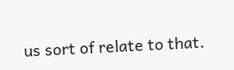us sort of relate to that.